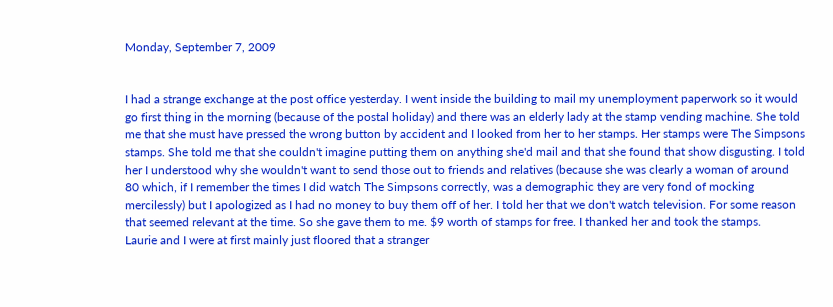Monday, September 7, 2009


I had a strange exchange at the post office yesterday. I went inside the building to mail my unemployment paperwork so it would go first thing in the morning (because of the postal holiday) and there was an elderly lady at the stamp vending machine. She told me that she must have pressed the wrong button by accident and I looked from her to her stamps. Her stamps were The Simpsons stamps. She told me that she couldn't imagine putting them on anything she'd mail and that she found that show disgusting. I told her I understood why she wouldn't want to send those out to friends and relatives (because she was clearly a woman of around 80 which, if I remember the times I did watch The Simpsons correctly, was a demographic they are very fond of mocking mercilessly) but I apologized as I had no money to buy them off of her. I told her that we don't watch television. For some reason that seemed relevant at the time. So she gave them to me. $9 worth of stamps for free. I thanked her and took the stamps.
Laurie and I were at first mainly just floored that a stranger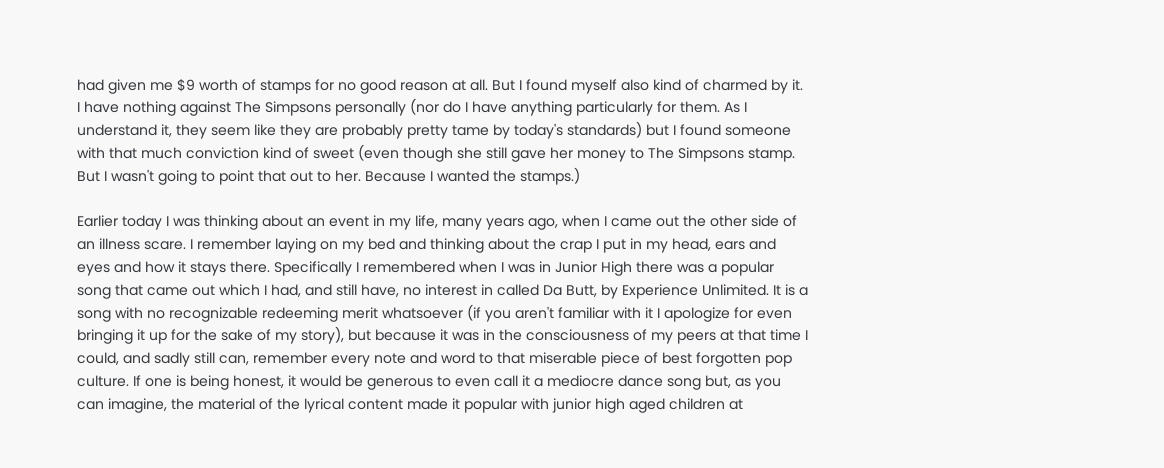had given me $9 worth of stamps for no good reason at all. But I found myself also kind of charmed by it. I have nothing against The Simpsons personally (nor do I have anything particularly for them. As I understand it, they seem like they are probably pretty tame by today's standards) but I found someone with that much conviction kind of sweet (even though she still gave her money to The Simpsons stamp. But I wasn't going to point that out to her. Because I wanted the stamps.)

Earlier today I was thinking about an event in my life, many years ago, when I came out the other side of an illness scare. I remember laying on my bed and thinking about the crap I put in my head, ears and eyes and how it stays there. Specifically I remembered when I was in Junior High there was a popular song that came out which I had, and still have, no interest in called Da Butt, by Experience Unlimited. It is a song with no recognizable redeeming merit whatsoever (if you aren't familiar with it I apologize for even bringing it up for the sake of my story), but because it was in the consciousness of my peers at that time I could, and sadly still can, remember every note and word to that miserable piece of best forgotten pop culture. If one is being honest, it would be generous to even call it a mediocre dance song but, as you can imagine, the material of the lyrical content made it popular with junior high aged children at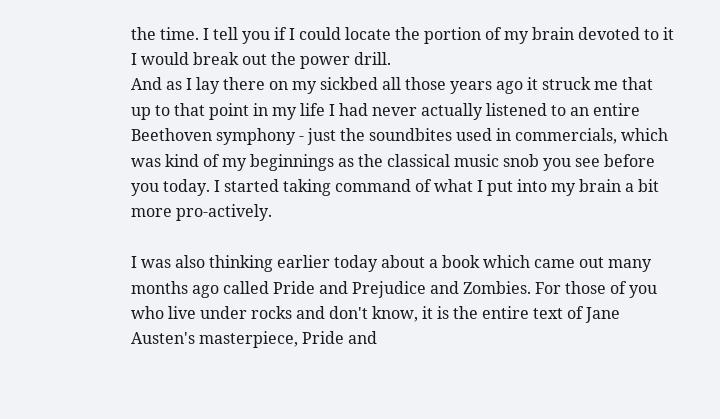the time. I tell you if I could locate the portion of my brain devoted to it I would break out the power drill.
And as I lay there on my sickbed all those years ago it struck me that up to that point in my life I had never actually listened to an entire Beethoven symphony - just the soundbites used in commercials, which was kind of my beginnings as the classical music snob you see before you today. I started taking command of what I put into my brain a bit more pro-actively.

I was also thinking earlier today about a book which came out many months ago called Pride and Prejudice and Zombies. For those of you who live under rocks and don't know, it is the entire text of Jane Austen's masterpiece, Pride and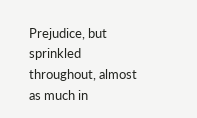Prejudice, but sprinkled throughout, almost as much in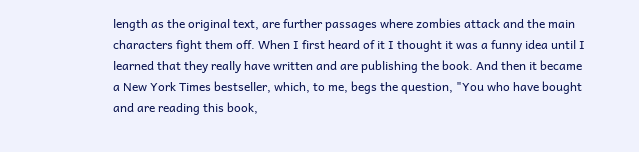length as the original text, are further passages where zombies attack and the main characters fight them off. When I first heard of it I thought it was a funny idea until I learned that they really have written and are publishing the book. And then it became a New York Times bestseller, which, to me, begs the question, "You who have bought and are reading this book,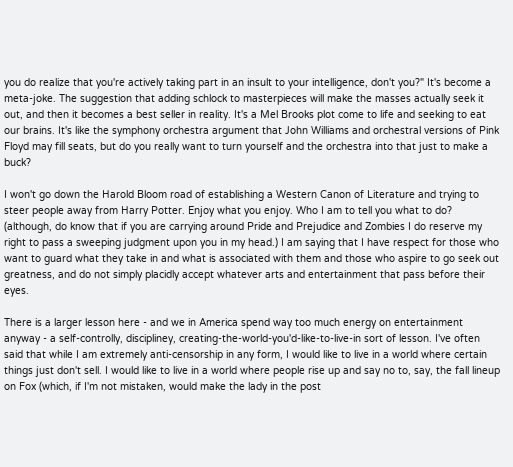you do realize that you're actively taking part in an insult to your intelligence, don't you?" It's become a meta-joke. The suggestion that adding schlock to masterpieces will make the masses actually seek it out, and then it becomes a best seller in reality. It's a Mel Brooks plot come to life and seeking to eat our brains. It's like the symphony orchestra argument that John Williams and orchestral versions of Pink Floyd may fill seats, but do you really want to turn yourself and the orchestra into that just to make a buck?

I won't go down the Harold Bloom road of establishing a Western Canon of Literature and trying to steer people away from Harry Potter. Enjoy what you enjoy. Who I am to tell you what to do? (although, do know that if you are carrying around Pride and Prejudice and Zombies I do reserve my right to pass a sweeping judgment upon you in my head.) I am saying that I have respect for those who want to guard what they take in and what is associated with them and those who aspire to go seek out greatness, and do not simply placidly accept whatever arts and entertainment that pass before their eyes.

There is a larger lesson here - and we in America spend way too much energy on entertainment anyway - a self-controlly, discipliney, creating-the-world-you'd-like-to-live-in sort of lesson. I've often said that while I am extremely anti-censorship in any form, I would like to live in a world where certain things just don't sell. I would like to live in a world where people rise up and say no to, say, the fall lineup on Fox (which, if I'm not mistaken, would make the lady in the post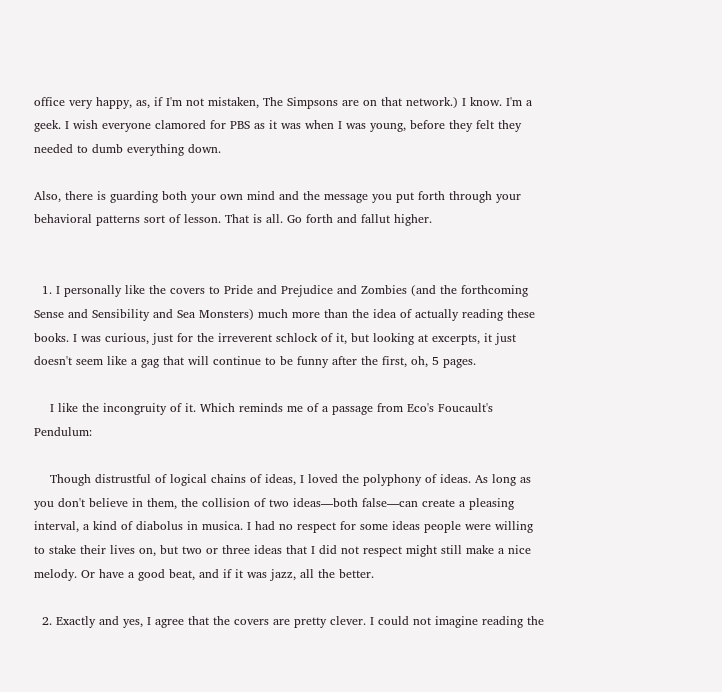office very happy, as, if I'm not mistaken, The Simpsons are on that network.) I know. I'm a geek. I wish everyone clamored for PBS as it was when I was young, before they felt they needed to dumb everything down.

Also, there is guarding both your own mind and the message you put forth through your behavioral patterns sort of lesson. That is all. Go forth and fallut higher.


  1. I personally like the covers to Pride and Prejudice and Zombies (and the forthcoming Sense and Sensibility and Sea Monsters) much more than the idea of actually reading these books. I was curious, just for the irreverent schlock of it, but looking at excerpts, it just doesn't seem like a gag that will continue to be funny after the first, oh, 5 pages.

    I like the incongruity of it. Which reminds me of a passage from Eco's Foucault's Pendulum:

    Though distrustful of logical chains of ideas, I loved the polyphony of ideas. As long as you don't believe in them, the collision of two ideas—both false—can create a pleasing interval, a kind of diabolus in musica. I had no respect for some ideas people were willing to stake their lives on, but two or three ideas that I did not respect might still make a nice melody. Or have a good beat, and if it was jazz, all the better.

  2. Exactly and yes, I agree that the covers are pretty clever. I could not imagine reading the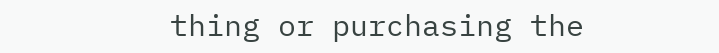thing or purchasing the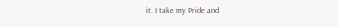it. I take my Pride and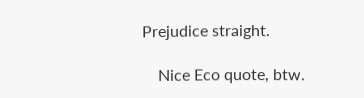Prejudice straight.

    Nice Eco quote, btw.